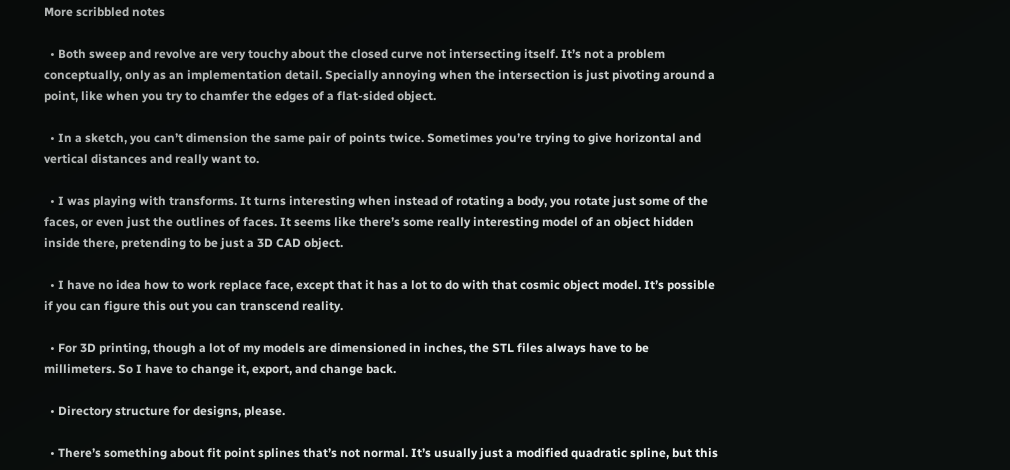More scribbled notes

  • Both sweep and revolve are very touchy about the closed curve not intersecting itself. It’s not a problem conceptually, only as an implementation detail. Specially annoying when the intersection is just pivoting around a point, like when you try to chamfer the edges of a flat-sided object.

  • In a sketch, you can’t dimension the same pair of points twice. Sometimes you’re trying to give horizontal and vertical distances and really want to.

  • I was playing with transforms. It turns interesting when instead of rotating a body, you rotate just some of the faces, or even just the outlines of faces. It seems like there’s some really interesting model of an object hidden inside there, pretending to be just a 3D CAD object.

  • I have no idea how to work replace face, except that it has a lot to do with that cosmic object model. It’s possible if you can figure this out you can transcend reality.

  • For 3D printing, though a lot of my models are dimensioned in inches, the STL files always have to be millimeters. So I have to change it, export, and change back.

  • Directory structure for designs, please.

  • There’s something about fit point splines that’s not normal. It’s usually just a modified quadratic spline, but this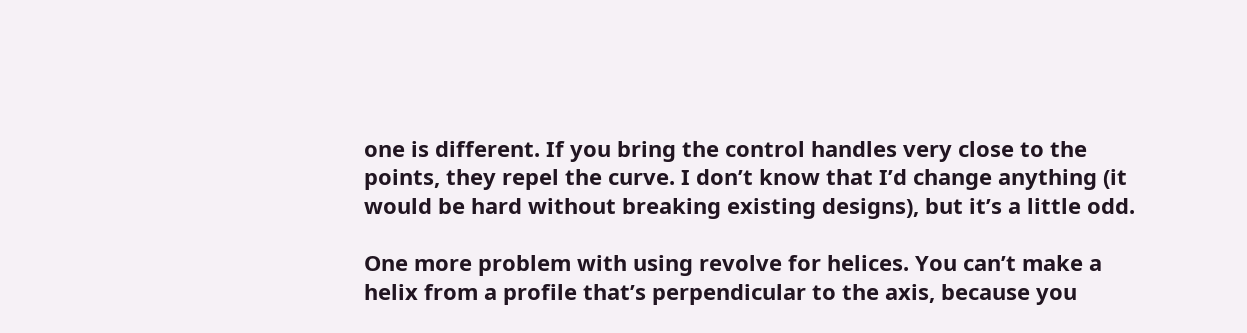one is different. If you bring the control handles very close to the points, they repel the curve. I don’t know that I’d change anything (it would be hard without breaking existing designs), but it’s a little odd.

One more problem with using revolve for helices. You can’t make a helix from a profile that’s perpendicular to the axis, because you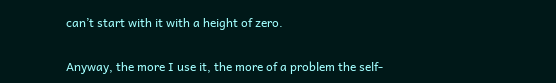can’t start with it with a height of zero.

Anyway, the more I use it, the more of a problem the self-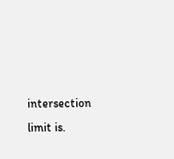intersection limit is.